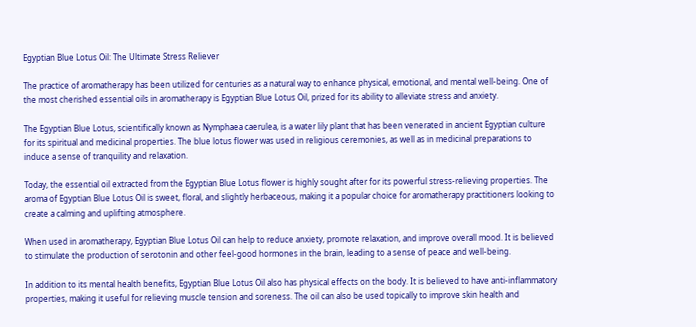Egyptian Blue Lotus Oil: The Ultimate Stress Reliever

The practice of aromatherapy has been utilized for centuries as a natural way to enhance physical, emotional, and mental well-being. One of the most cherished essential oils in aromatherapy is Egyptian Blue Lotus Oil, prized for its ability to alleviate stress and anxiety.

The Egyptian Blue Lotus, scientifically known as Nymphaea caerulea, is a water lily plant that has been venerated in ancient Egyptian culture for its spiritual and medicinal properties. The blue lotus flower was used in religious ceremonies, as well as in medicinal preparations to induce a sense of tranquility and relaxation.

Today, the essential oil extracted from the Egyptian Blue Lotus flower is highly sought after for its powerful stress-relieving properties. The aroma of Egyptian Blue Lotus Oil is sweet, floral, and slightly herbaceous, making it a popular choice for aromatherapy practitioners looking to create a calming and uplifting atmosphere.

When used in aromatherapy, Egyptian Blue Lotus Oil can help to reduce anxiety, promote relaxation, and improve overall mood. It is believed to stimulate the production of serotonin and other feel-good hormones in the brain, leading to a sense of peace and well-being.

In addition to its mental health benefits, Egyptian Blue Lotus Oil also has physical effects on the body. It is believed to have anti-inflammatory properties, making it useful for relieving muscle tension and soreness. The oil can also be used topically to improve skin health and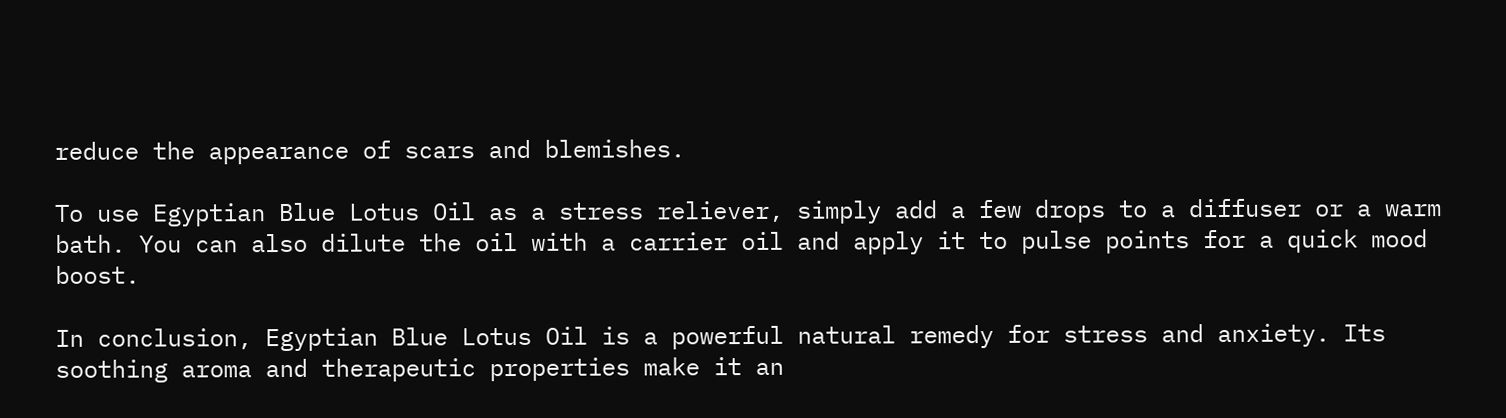reduce the appearance of scars and blemishes.

To use Egyptian Blue Lotus Oil as a stress reliever, simply add a few drops to a diffuser or a warm bath. You can also dilute the oil with a carrier oil and apply it to pulse points for a quick mood boost.

In conclusion, Egyptian Blue Lotus Oil is a powerful natural remedy for stress and anxiety. Its soothing aroma and therapeutic properties make it an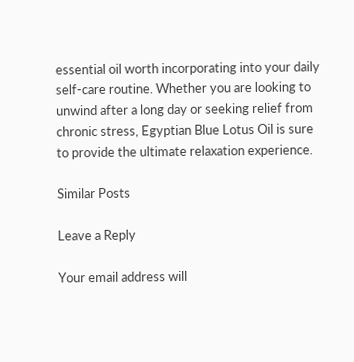essential oil worth incorporating into your daily self-care routine. Whether you are looking to unwind after a long day or seeking relief from chronic stress, Egyptian Blue Lotus Oil is sure to provide the ultimate relaxation experience.

Similar Posts

Leave a Reply

Your email address will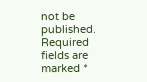not be published. Required fields are marked *